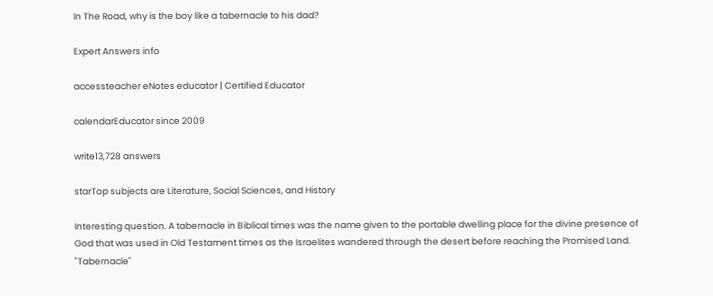In The Road, why is the boy like a tabernacle to his dad?

Expert Answers info

accessteacher eNotes educator | Certified Educator

calendarEducator since 2009

write13,728 answers

starTop subjects are Literature, Social Sciences, and History

Interesting question. A tabernacle in Biblical times was the name given to the portable dwelling place for the divine presence of God that was used in Old Testament times as the Israelites wandered through the desert before reaching the Promised Land. "Tabernacle"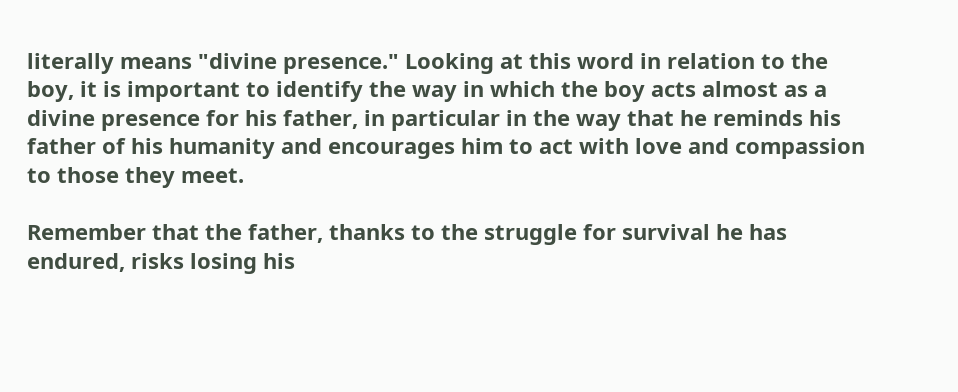literally means "divine presence." Looking at this word in relation to the boy, it is important to identify the way in which the boy acts almost as a divine presence for his father, in particular in the way that he reminds his father of his humanity and encourages him to act with love and compassion to those they meet.

Remember that the father, thanks to the struggle for survival he has endured, risks losing his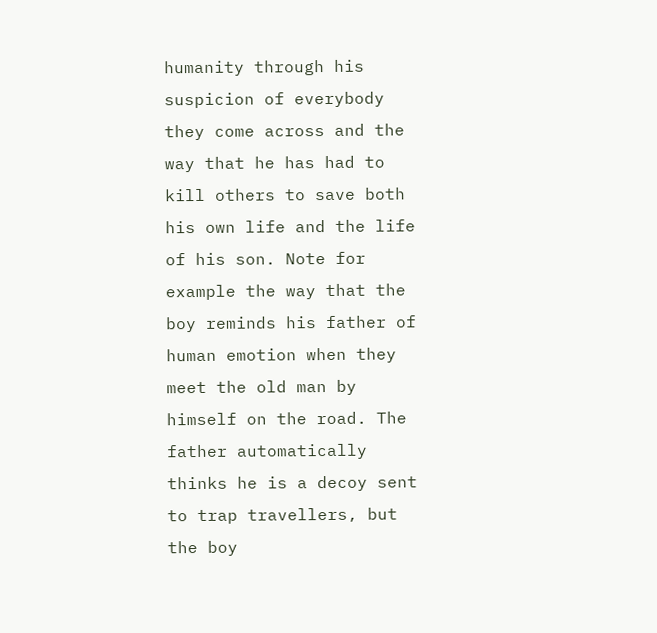humanity through his suspicion of everybody they come across and the way that he has had to kill others to save both his own life and the life of his son. Note for example the way that the boy reminds his father of human emotion when they meet the old man by himself on the road. The father automatically thinks he is a decoy sent to trap travellers, but the boy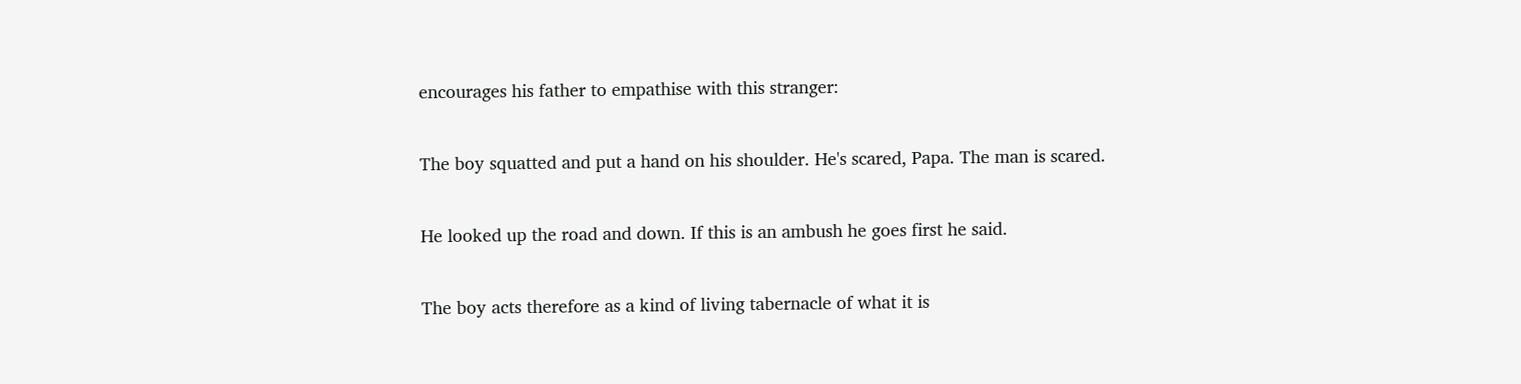encourages his father to empathise with this stranger:

The boy squatted and put a hand on his shoulder. He's scared, Papa. The man is scared.

He looked up the road and down. If this is an ambush he goes first he said.

The boy acts therefore as a kind of living tabernacle of what it is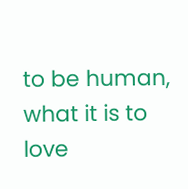to be human, what it is to love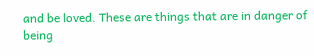and be loved. These are things that are in danger of being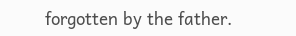forgotten by the father.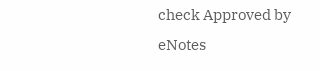check Approved by eNotes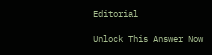Editorial

Unlock This Answer Now